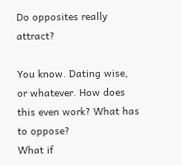Do opposites really attract?

You know. Dating wise, or whatever. How does this even work? What has to oppose?
What if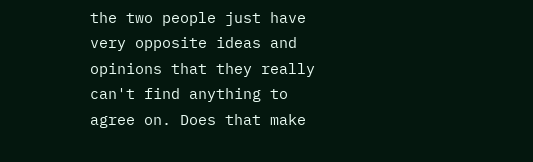the two people just have very opposite ideas and opinions that they really can't find anything to agree on. Does that make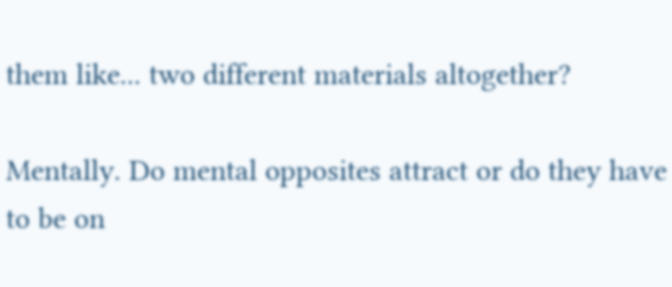them like... two different materials altogether?

Mentally. Do mental opposites attract or do they have to be on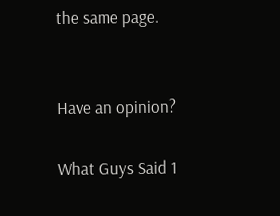the same page.


Have an opinion?

What Guys Said 1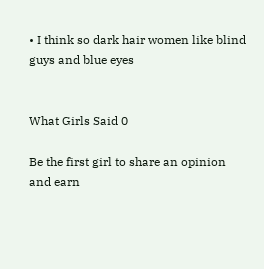• I think so dark hair women like blind guys and blue eyes


What Girls Said 0

Be the first girl to share an opinion
and earn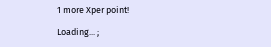1 more Xper point!

Loading... ;